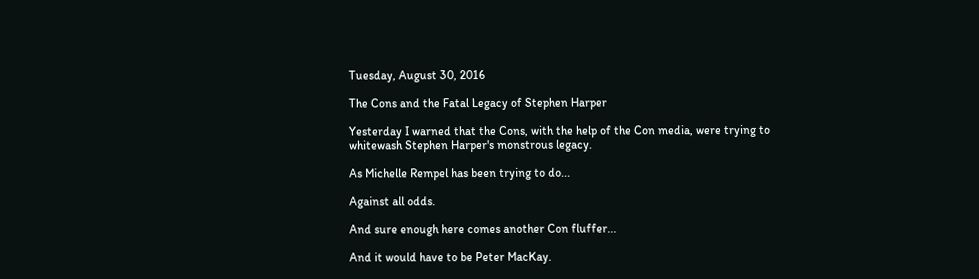Tuesday, August 30, 2016

The Cons and the Fatal Legacy of Stephen Harper

Yesterday I warned that the Cons, with the help of the Con media, were trying to whitewash Stephen Harper's monstrous legacy.

As Michelle Rempel has been trying to do...

Against all odds.

And sure enough here comes another Con fluffer...

And it would have to be Peter MacKay.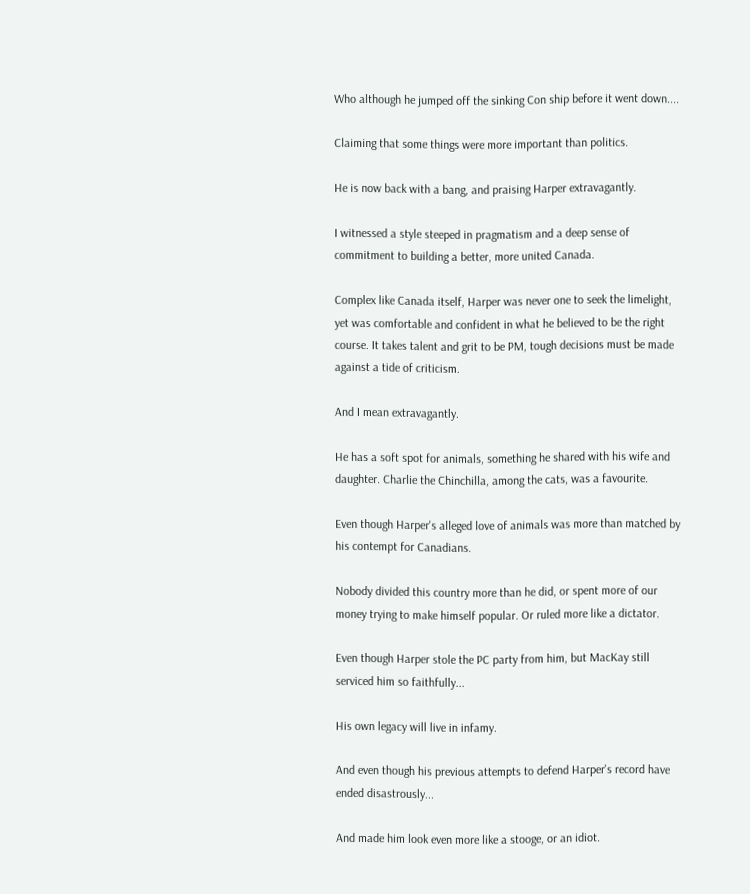Who although he jumped off the sinking Con ship before it went down....

Claiming that some things were more important than politics.

He is now back with a bang, and praising Harper extravagantly.

I witnessed a style steeped in pragmatism and a deep sense of commitment to building a better, more united Canada.

Complex like Canada itself, Harper was never one to seek the limelight, yet was comfortable and confident in what he believed to be the right course. It takes talent and grit to be PM, tough decisions must be made against a tide of criticism.

And I mean extravagantly.

He has a soft spot for animals, something he shared with his wife and daughter. Charlie the Chinchilla, among the cats, was a favourite.

Even though Harper's alleged love of animals was more than matched by his contempt for Canadians.

Nobody divided this country more than he did, or spent more of our money trying to make himself popular. Or ruled more like a dictator.

Even though Harper stole the PC party from him, but MacKay still serviced him so faithfully...

His own legacy will live in infamy.

And even though his previous attempts to defend Harper's record have ended disastrously...

And made him look even more like a stooge, or an idiot.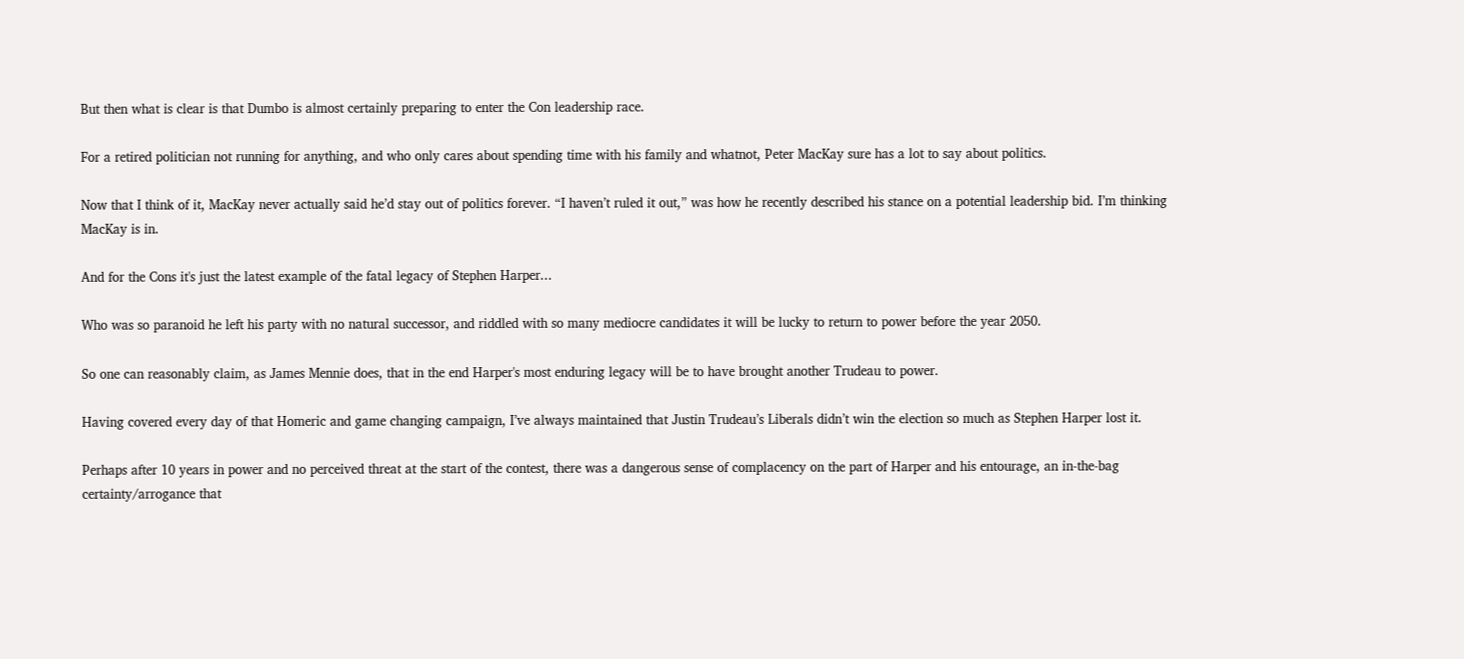But then what is clear is that Dumbo is almost certainly preparing to enter the Con leadership race.

For a retired politician not running for anything, and who only cares about spending time with his family and whatnot, Peter MacKay sure has a lot to say about politics.

Now that I think of it, MacKay never actually said he’d stay out of politics forever. “I haven’t ruled it out,” was how he recently described his stance on a potential leadership bid. I’m thinking MacKay is in.

And for the Cons it's just the latest example of the fatal legacy of Stephen Harper...

Who was so paranoid he left his party with no natural successor, and riddled with so many mediocre candidates it will be lucky to return to power before the year 2050.

So one can reasonably claim, as James Mennie does, that in the end Harper's most enduring legacy will be to have brought another Trudeau to power.

Having covered every day of that Homeric and game changing campaign, I’ve always maintained that Justin Trudeau’s Liberals didn’t win the election so much as Stephen Harper lost it.

Perhaps after 10 years in power and no perceived threat at the start of the contest, there was a dangerous sense of complacency on the part of Harper and his entourage, an in-the-bag certainty/arrogance that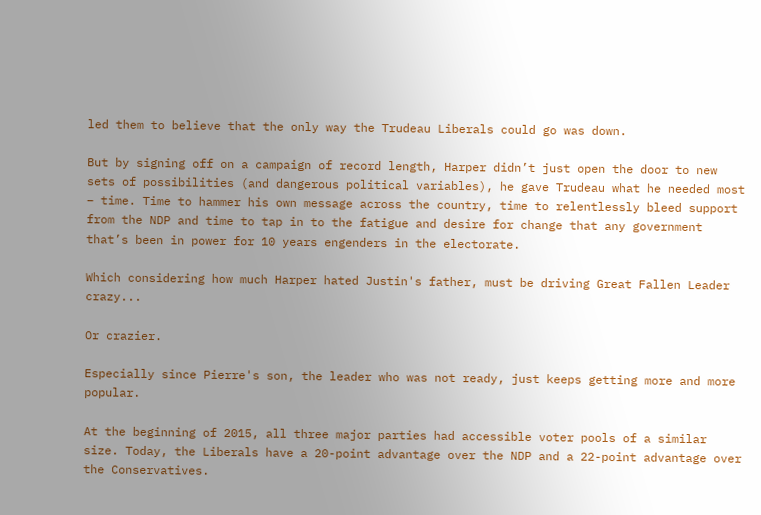led them to believe that the only way the Trudeau Liberals could go was down.

But by signing off on a campaign of record length, Harper didn’t just open the door to new sets of possibilities (and dangerous political variables), he gave Trudeau what he needed most – time. Time to hammer his own message across the country, time to relentlessly bleed support from the NDP and time to tap in to the fatigue and desire for change that any government that’s been in power for 10 years engenders in the electorate.

Which considering how much Harper hated Justin's father, must be driving Great Fallen Leader crazy...

Or crazier.

Especially since Pierre's son, the leader who was not ready, just keeps getting more and more popular.

At the beginning of 2015, all three major parties had accessible voter pools of a similar size. Today, the Liberals have a 20-point advantage over the NDP and a 22-point advantage over the Conservatives.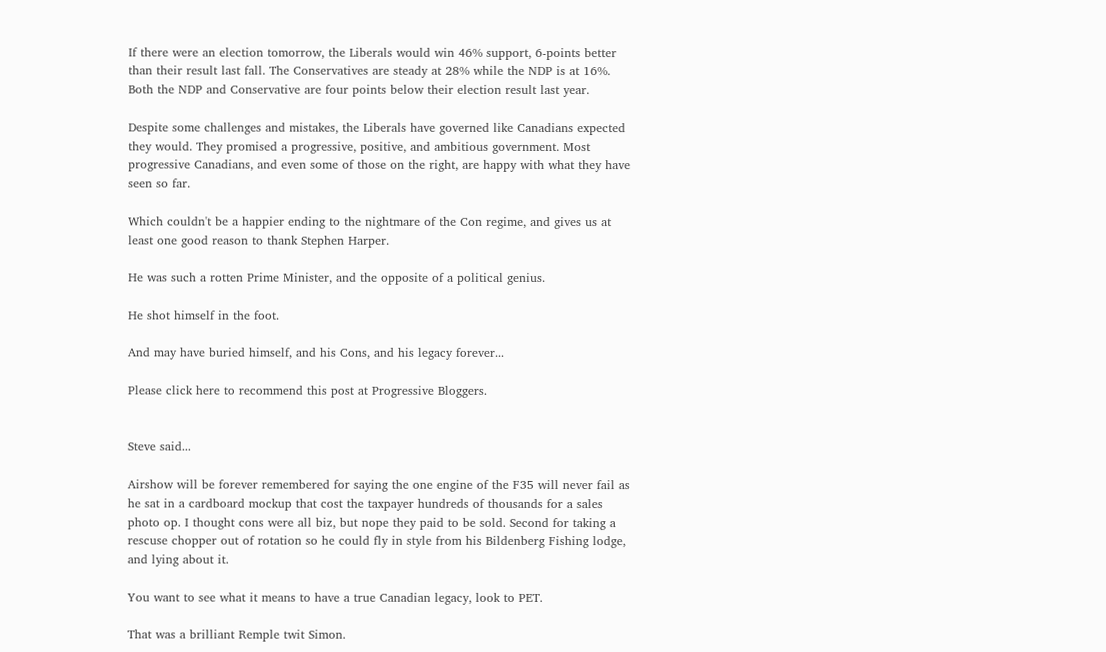If there were an election tomorrow, the Liberals would win 46% support, 6-points better than their result last fall. The Conservatives are steady at 28% while the NDP is at 16%. Both the NDP and Conservative are four points below their election result last year.

Despite some challenges and mistakes, the Liberals have governed like Canadians expected they would. They promised a progressive, positive, and ambitious government. Most progressive Canadians, and even some of those on the right, are happy with what they have seen so far.

Which couldn't be a happier ending to the nightmare of the Con regime, and gives us at least one good reason to thank Stephen Harper.

He was such a rotten Prime Minister, and the opposite of a political genius.

He shot himself in the foot.

And may have buried himself, and his Cons, and his legacy forever...

Please click here to recommend this post at Progressive Bloggers.


Steve said...

Airshow will be forever remembered for saying the one engine of the F35 will never fail as he sat in a cardboard mockup that cost the taxpayer hundreds of thousands for a sales photo op. I thought cons were all biz, but nope they paid to be sold. Second for taking a rescuse chopper out of rotation so he could fly in style from his Bildenberg Fishing lodge, and lying about it.

You want to see what it means to have a true Canadian legacy, look to PET.

That was a brilliant Remple twit Simon.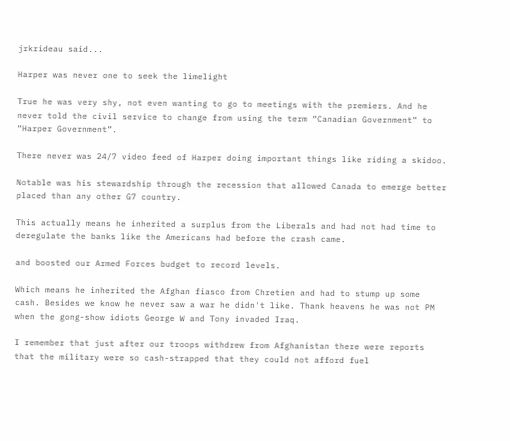jrkrideau said...

Harper was never one to seek the limelight

True he was very shy, not even wanting to go to meetings with the premiers. And he never told the civil service to change from using the term “Canadian Government” to “Harper Government”.

There never was 24/7 video feed of Harper doing important things like riding a skidoo.

Notable was his stewardship through the recession that allowed Canada to emerge better placed than any other G7 country.

This actually means he inherited a surplus from the Liberals and had not had time to deregulate the banks like the Americans had before the crash came.

and boosted our Armed Forces budget to record levels.

Which means he inherited the Afghan fiasco from Chretien and had to stump up some cash. Besides we know he never saw a war he didn't like. Thank heavens he was not PM when the gong-show idiots George W and Tony invaded Iraq.

I remember that just after our troops withdrew from Afghanistan there were reports that the military were so cash-strapped that they could not afford fuel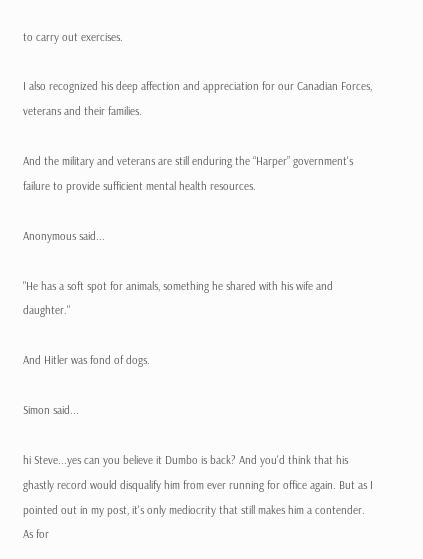to carry out exercises.

I also recognized his deep affection and appreciation for our Canadian Forces, veterans and their families.

And the military and veterans are still enduring the “Harper” government's failure to provide sufficient mental health resources.

Anonymous said...

"He has a soft spot for animals, something he shared with his wife and daughter."

And Hitler was fond of dogs.

Simon said...

hi Steve...yes can you believe it Dumbo is back? And you'd think that his ghastly record would disqualify him from ever running for office again. But as I pointed out in my post, it's only mediocrity that still makes him a contender. As for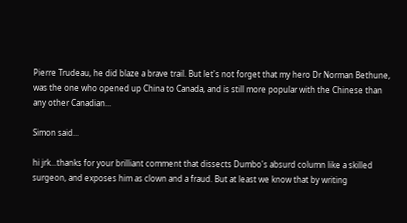Pierre Trudeau, he did blaze a brave trail. But let's not forget that my hero Dr Norman Bethune, was the one who opened up China to Canada, and is still more popular with the Chinese than any other Canadian...

Simon said...

hi jrk...thanks for your brilliant comment that dissects Dumbo's absurd column like a skilled surgeon, and exposes him as clown and a fraud. But at least we know that by writing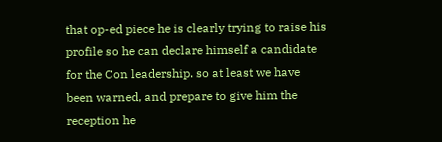that op-ed piece he is clearly trying to raise his profile so he can declare himself a candidate for the Con leadership. so at least we have been warned, and prepare to give him the reception he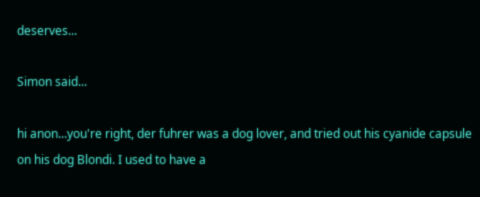deserves...

Simon said...

hi anon...you're right, der fuhrer was a dog lover, and tried out his cyanide capsule on his dog Blondi. I used to have a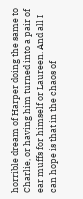horrible dream of Harper doing the same to Charlie, or having him turned into a pair of ear muffs for himself or Laureen. And all I can hope is that in the chaos of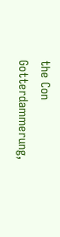the Con Gotterdammerung,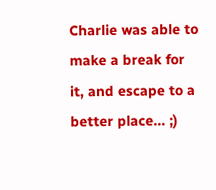Charlie was able to make a break for it, and escape to a better place... ;)